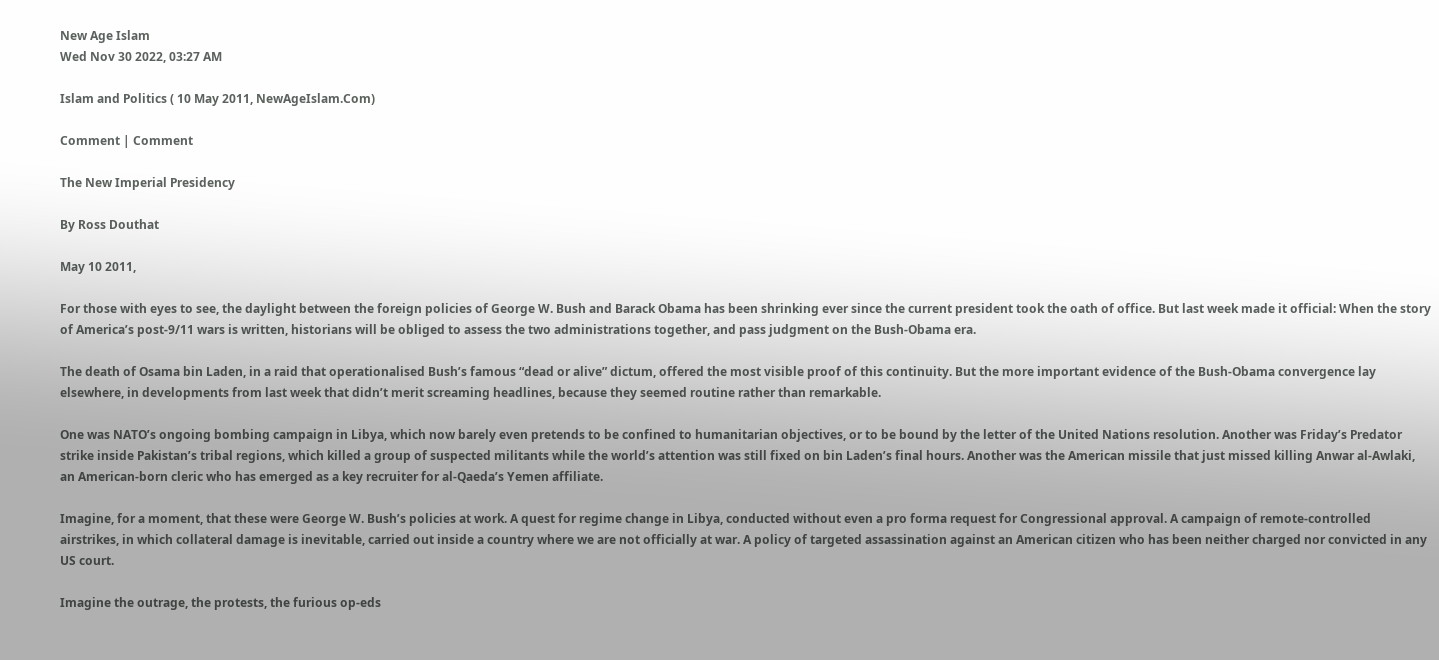New Age Islam
Wed Nov 30 2022, 03:27 AM

Islam and Politics ( 10 May 2011, NewAgeIslam.Com)

Comment | Comment

The New Imperial Presidency

By Ross Douthat

May 10 2011,

For those with eyes to see, the daylight between the foreign policies of George W. Bush and Barack Obama has been shrinking ever since the current president took the oath of office. But last week made it official: When the story of America’s post-9/11 wars is written, historians will be obliged to assess the two administrations together, and pass judgment on the Bush-Obama era.

The death of Osama bin Laden, in a raid that operationalised Bush’s famous “dead or alive” dictum, offered the most visible proof of this continuity. But the more important evidence of the Bush-Obama convergence lay elsewhere, in developments from last week that didn’t merit screaming headlines, because they seemed routine rather than remarkable.

One was NATO’s ongoing bombing campaign in Libya, which now barely even pretends to be confined to humanitarian objectives, or to be bound by the letter of the United Nations resolution. Another was Friday’s Predator strike inside Pakistan’s tribal regions, which killed a group of suspected militants while the world’s attention was still fixed on bin Laden’s final hours. Another was the American missile that just missed killing Anwar al-Awlaki, an American-born cleric who has emerged as a key recruiter for al-Qaeda’s Yemen affiliate.

Imagine, for a moment, that these were George W. Bush’s policies at work. A quest for regime change in Libya, conducted without even a pro forma request for Congressional approval. A campaign of remote-controlled airstrikes, in which collateral damage is inevitable, carried out inside a country where we are not officially at war. A policy of targeted assassination against an American citizen who has been neither charged nor convicted in any US court.

Imagine the outrage, the protests, the furious op-eds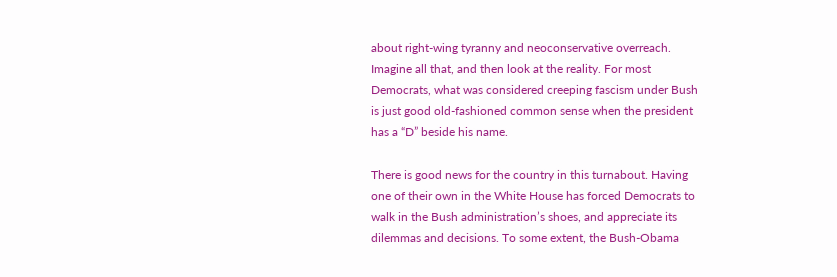about right-wing tyranny and neoconservative overreach. Imagine all that, and then look at the reality. For most Democrats, what was considered creeping fascism under Bush is just good old-fashioned common sense when the president has a “D” beside his name.

There is good news for the country in this turnabout. Having one of their own in the White House has forced Democrats to walk in the Bush administration’s shoes, and appreciate its dilemmas and decisions. To some extent, the Bush-Obama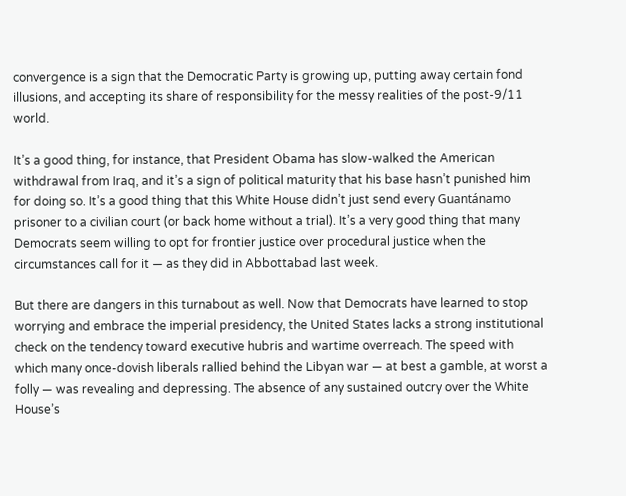convergence is a sign that the Democratic Party is growing up, putting away certain fond illusions, and accepting its share of responsibility for the messy realities of the post-9/11 world.

It’s a good thing, for instance, that President Obama has slow-walked the American withdrawal from Iraq, and it’s a sign of political maturity that his base hasn’t punished him for doing so. It’s a good thing that this White House didn’t just send every Guantánamo prisoner to a civilian court (or back home without a trial). It’s a very good thing that many Democrats seem willing to opt for frontier justice over procedural justice when the circumstances call for it — as they did in Abbottabad last week.

But there are dangers in this turnabout as well. Now that Democrats have learned to stop worrying and embrace the imperial presidency, the United States lacks a strong institutional check on the tendency toward executive hubris and wartime overreach. The speed with which many once-dovish liberals rallied behind the Libyan war — at best a gamble, at worst a folly — was revealing and depressing. The absence of any sustained outcry over the White House’s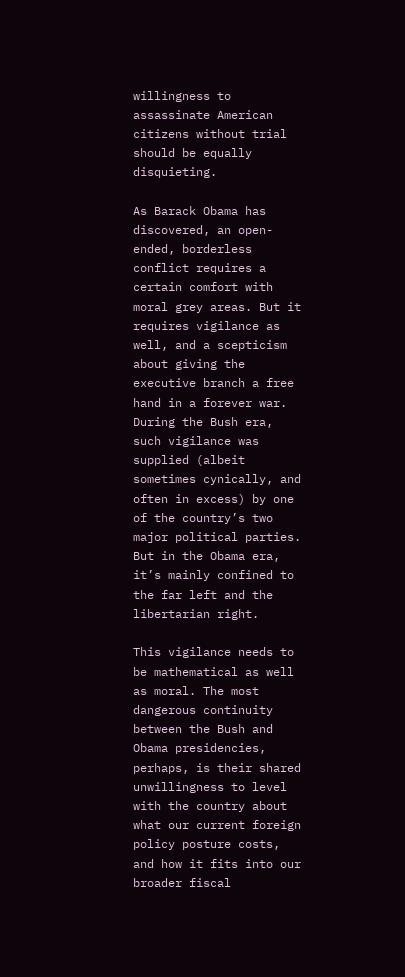willingness to assassinate American citizens without trial should be equally disquieting.

As Barack Obama has discovered, an open-ended, borderless conflict requires a certain comfort with moral grey areas. But it requires vigilance as well, and a scepticism about giving the executive branch a free hand in a forever war. During the Bush era, such vigilance was supplied (albeit sometimes cynically, and often in excess) by one of the country’s two major political parties. But in the Obama era, it’s mainly confined to the far left and the libertarian right.

This vigilance needs to be mathematical as well as moral. The most dangerous continuity between the Bush and Obama presidencies, perhaps, is their shared unwillingness to level with the country about what our current foreign policy posture costs, and how it fits into our broader fiscal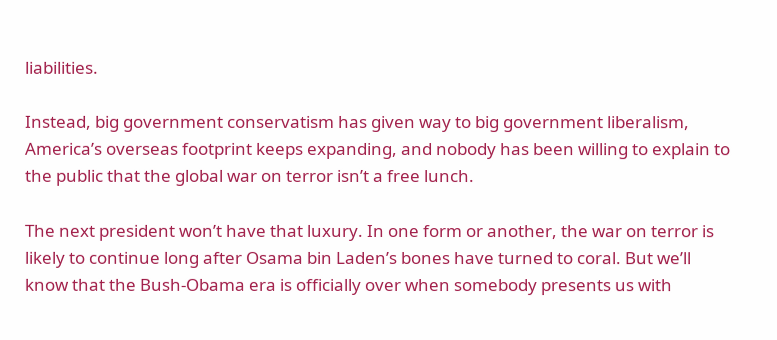liabilities.

Instead, big government conservatism has given way to big government liberalism, America’s overseas footprint keeps expanding, and nobody has been willing to explain to the public that the global war on terror isn’t a free lunch.

The next president won’t have that luxury. In one form or another, the war on terror is likely to continue long after Osama bin Laden’s bones have turned to coral. But we’ll know that the Bush-Obama era is officially over when somebody presents us with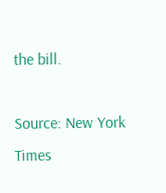the bill.

Source: New York Times